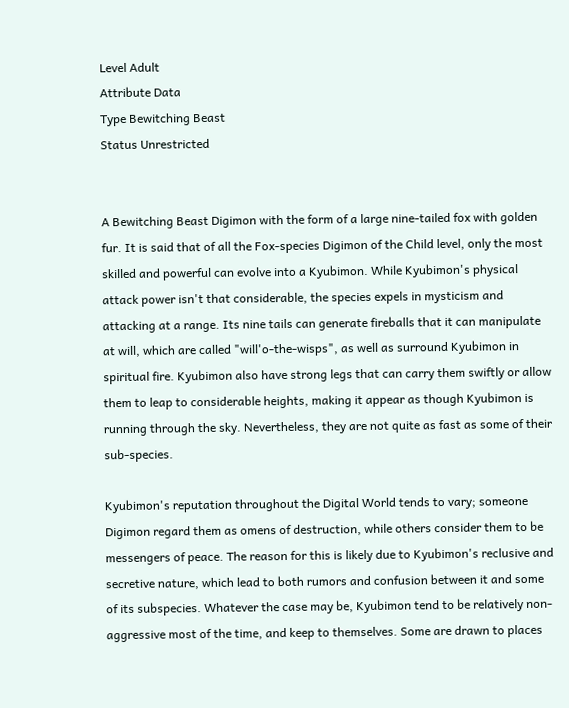Level Adult
Attribute Data
Type Bewitching Beast
Status Unrestricted


A Bewitching Beast Digimon with the form of a large nine-tailed fox with golden fur. It is said that of all the Fox-species Digimon of the Child level, only the most skilled and powerful can evolve into a Kyubimon. While Kyubimon's physical attack power isn't that considerable, the species expels in mysticism and attacking at a range. Its nine tails can generate fireballs that it can manipulate at will, which are called "will'o-the-wisps", as well as surround Kyubimon in spiritual fire. Kyubimon also have strong legs that can carry them swiftly or allow them to leap to considerable heights, making it appear as though Kyubimon is running through the sky. Nevertheless, they are not quite as fast as some of their sub-species.

Kyubimon's reputation throughout the Digital World tends to vary; someone Digimon regard them as omens of destruction, while others consider them to be messengers of peace. The reason for this is likely due to Kyubimon's reclusive and secretive nature, which lead to both rumors and confusion between it and some of its subspecies. Whatever the case may be, Kyubimon tend to be relatively non-aggressive most of the time, and keep to themselves. Some are drawn to places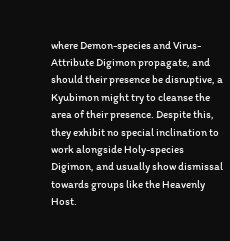where Demon-species and Virus-Attribute Digimon propagate, and should their presence be disruptive, a Kyubimon might try to cleanse the area of their presence. Despite this, they exhibit no special inclination to work alongside Holy-species Digimon, and usually show dismissal towards groups like the Heavenly Host.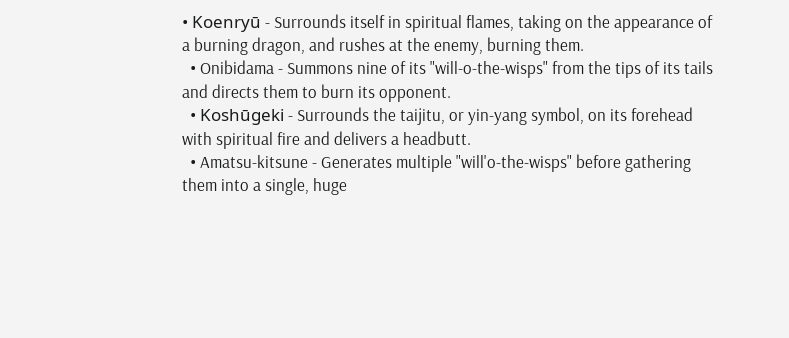• Koenryū - Surrounds itself in spiritual flames, taking on the appearance of a burning dragon, and rushes at the enemy, burning them.
  • Onibidama - Summons nine of its "will-o-the-wisps" from the tips of its tails and directs them to burn its opponent.
  • Koshūgeki - Surrounds the taijitu, or yin-yang symbol, on its forehead with spiritual fire and delivers a headbutt.
  • Amatsu-kitsune - Generates multiple "will'o-the-wisps" before gathering them into a single, huge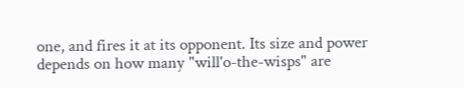one, and fires it at its opponent. Its size and power depends on how many "will'o-the-wisps" are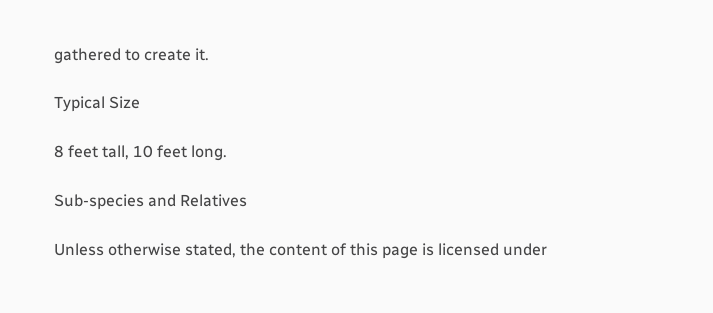gathered to create it.

Typical Size

8 feet tall, 10 feet long.

Sub-species and Relatives

Unless otherwise stated, the content of this page is licensed under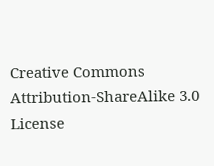Creative Commons Attribution-ShareAlike 3.0 License